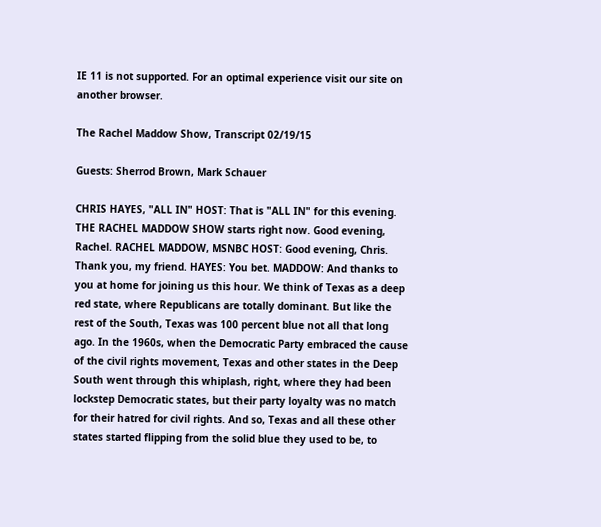IE 11 is not supported. For an optimal experience visit our site on another browser.

The Rachel Maddow Show, Transcript 02/19/15

Guests: Sherrod Brown, Mark Schauer

CHRIS HAYES, "ALL IN" HOST: That is "ALL IN" for this evening. THE RACHEL MADDOW SHOW starts right now. Good evening, Rachel. RACHEL MADDOW, MSNBC HOST: Good evening, Chris. Thank you, my friend. HAYES: You bet. MADDOW: And thanks to you at home for joining us this hour. We think of Texas as a deep red state, where Republicans are totally dominant. But like the rest of the South, Texas was 100 percent blue not all that long ago. In the 1960s, when the Democratic Party embraced the cause of the civil rights movement, Texas and other states in the Deep South went through this whiplash, right, where they had been lockstep Democratic states, but their party loyalty was no match for their hatred for civil rights. And so, Texas and all these other states started flipping from the solid blue they used to be, to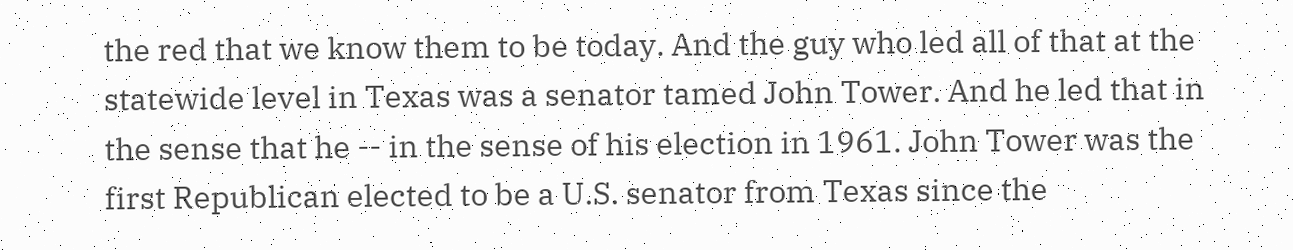the red that we know them to be today. And the guy who led all of that at the statewide level in Texas was a senator tamed John Tower. And he led that in the sense that he -- in the sense of his election in 1961. John Tower was the first Republican elected to be a U.S. senator from Texas since the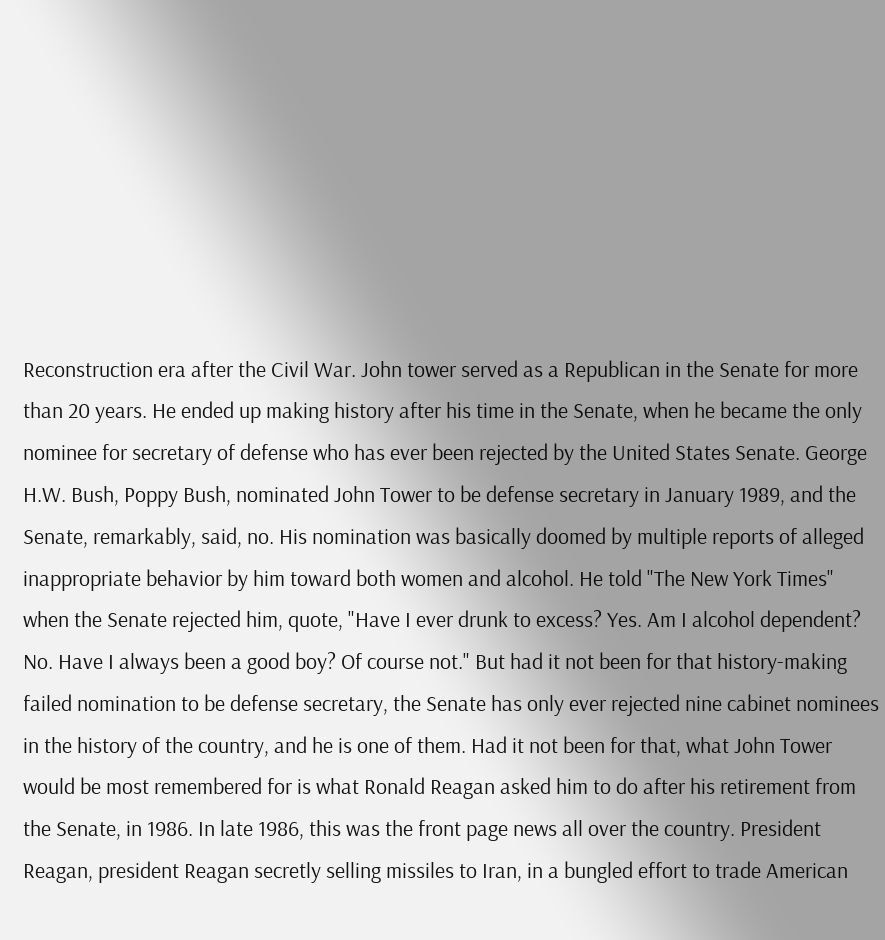Reconstruction era after the Civil War. John tower served as a Republican in the Senate for more than 20 years. He ended up making history after his time in the Senate, when he became the only nominee for secretary of defense who has ever been rejected by the United States Senate. George H.W. Bush, Poppy Bush, nominated John Tower to be defense secretary in January 1989, and the Senate, remarkably, said, no. His nomination was basically doomed by multiple reports of alleged inappropriate behavior by him toward both women and alcohol. He told "The New York Times" when the Senate rejected him, quote, "Have I ever drunk to excess? Yes. Am I alcohol dependent? No. Have I always been a good boy? Of course not." But had it not been for that history-making failed nomination to be defense secretary, the Senate has only ever rejected nine cabinet nominees in the history of the country, and he is one of them. Had it not been for that, what John Tower would be most remembered for is what Ronald Reagan asked him to do after his retirement from the Senate, in 1986. In late 1986, this was the front page news all over the country. President Reagan, president Reagan secretly selling missiles to Iran, in a bungled effort to trade American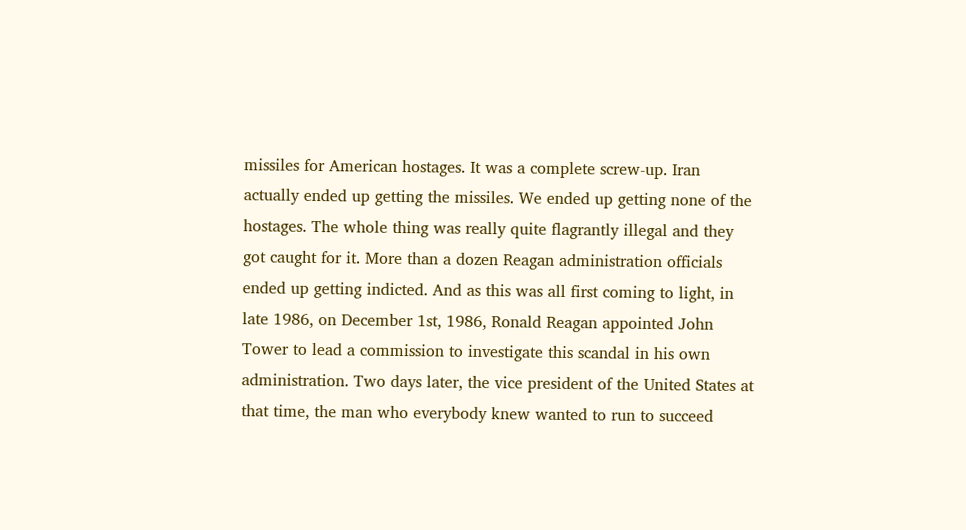missiles for American hostages. It was a complete screw-up. Iran actually ended up getting the missiles. We ended up getting none of the hostages. The whole thing was really quite flagrantly illegal and they got caught for it. More than a dozen Reagan administration officials ended up getting indicted. And as this was all first coming to light, in late 1986, on December 1st, 1986, Ronald Reagan appointed John Tower to lead a commission to investigate this scandal in his own administration. Two days later, the vice president of the United States at that time, the man who everybody knew wanted to run to succeed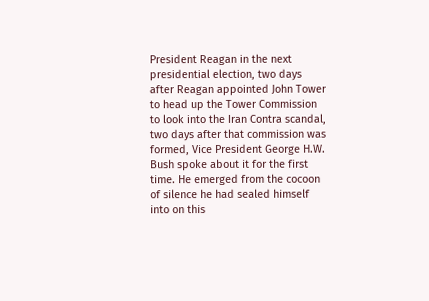President Reagan in the next presidential election, two days after Reagan appointed John Tower to head up the Tower Commission to look into the Iran Contra scandal, two days after that commission was formed, Vice President George H.W. Bush spoke about it for the first time. He emerged from the cocoon of silence he had sealed himself into on this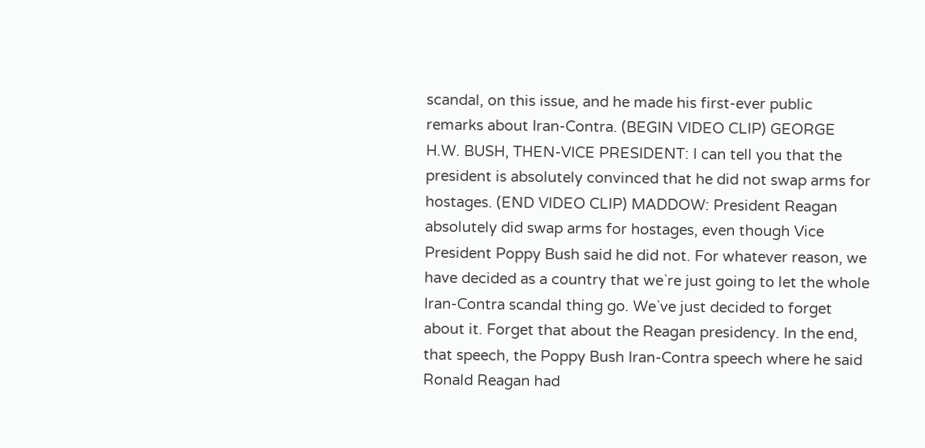scandal, on this issue, and he made his first-ever public remarks about Iran-Contra. (BEGIN VIDEO CLIP) GEORGE H.W. BUSH, THEN-VICE PRESIDENT: I can tell you that the president is absolutely convinced that he did not swap arms for hostages. (END VIDEO CLIP) MADDOW: President Reagan absolutely did swap arms for hostages, even though Vice President Poppy Bush said he did not. For whatever reason, we have decided as a country that we`re just going to let the whole Iran-Contra scandal thing go. We`ve just decided to forget about it. Forget that about the Reagan presidency. In the end, that speech, the Poppy Bush Iran-Contra speech where he said Ronald Reagan had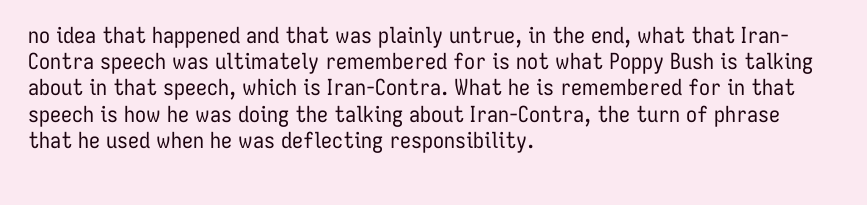no idea that happened and that was plainly untrue, in the end, what that Iran-Contra speech was ultimately remembered for is not what Poppy Bush is talking about in that speech, which is Iran-Contra. What he is remembered for in that speech is how he was doing the talking about Iran-Contra, the turn of phrase that he used when he was deflecting responsibility.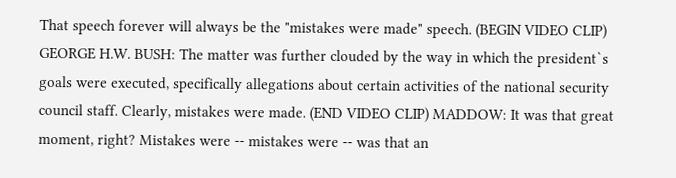That speech forever will always be the "mistakes were made" speech. (BEGIN VIDEO CLIP) GEORGE H.W. BUSH: The matter was further clouded by the way in which the president`s goals were executed, specifically allegations about certain activities of the national security council staff. Clearly, mistakes were made. (END VIDEO CLIP) MADDOW: It was that great moment, right? Mistakes were -- mistakes were -- was that an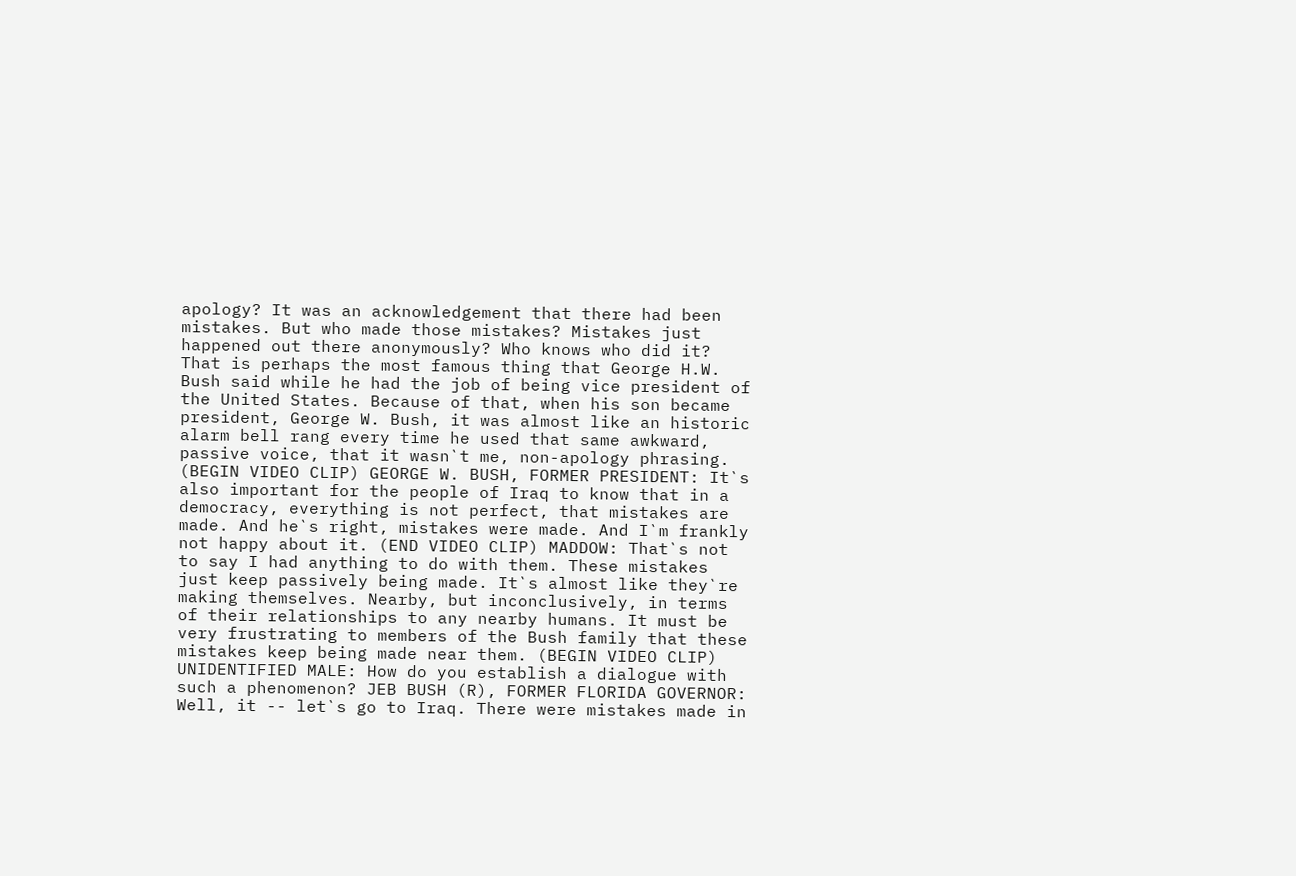apology? It was an acknowledgement that there had been mistakes. But who made those mistakes? Mistakes just happened out there anonymously? Who knows who did it? That is perhaps the most famous thing that George H.W. Bush said while he had the job of being vice president of the United States. Because of that, when his son became president, George W. Bush, it was almost like an historic alarm bell rang every time he used that same awkward, passive voice, that it wasn`t me, non-apology phrasing. (BEGIN VIDEO CLIP) GEORGE W. BUSH, FORMER PRESIDENT: It`s also important for the people of Iraq to know that in a democracy, everything is not perfect, that mistakes are made. And he`s right, mistakes were made. And I`m frankly not happy about it. (END VIDEO CLIP) MADDOW: That`s not to say I had anything to do with them. These mistakes just keep passively being made. It`s almost like they`re making themselves. Nearby, but inconclusively, in terms of their relationships to any nearby humans. It must be very frustrating to members of the Bush family that these mistakes keep being made near them. (BEGIN VIDEO CLIP) UNIDENTIFIED MALE: How do you establish a dialogue with such a phenomenon? JEB BUSH (R), FORMER FLORIDA GOVERNOR: Well, it -- let`s go to Iraq. There were mistakes made in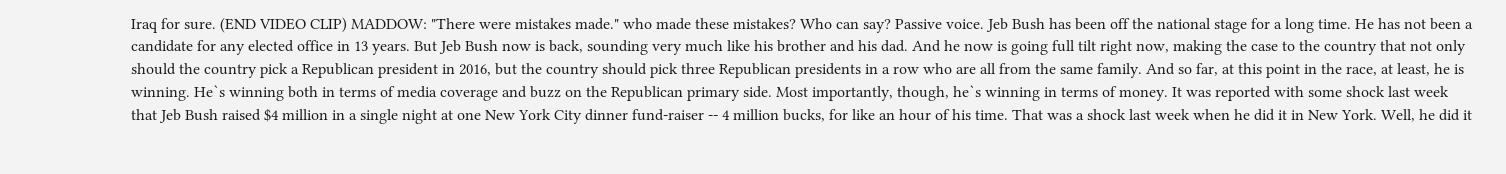Iraq for sure. (END VIDEO CLIP) MADDOW: "There were mistakes made." who made these mistakes? Who can say? Passive voice. Jeb Bush has been off the national stage for a long time. He has not been a candidate for any elected office in 13 years. But Jeb Bush now is back, sounding very much like his brother and his dad. And he now is going full tilt right now, making the case to the country that not only should the country pick a Republican president in 2016, but the country should pick three Republican presidents in a row who are all from the same family. And so far, at this point in the race, at least, he is winning. He`s winning both in terms of media coverage and buzz on the Republican primary side. Most importantly, though, he`s winning in terms of money. It was reported with some shock last week that Jeb Bush raised $4 million in a single night at one New York City dinner fund-raiser -- 4 million bucks, for like an hour of his time. That was a shock last week when he did it in New York. Well, he did it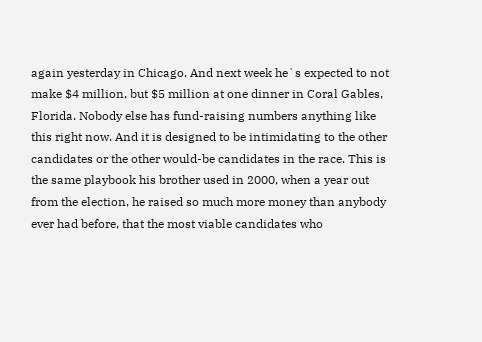again yesterday in Chicago. And next week he`s expected to not make $4 million, but $5 million at one dinner in Coral Gables, Florida. Nobody else has fund-raising numbers anything like this right now. And it is designed to be intimidating to the other candidates or the other would-be candidates in the race. This is the same playbook his brother used in 2000, when a year out from the election, he raised so much more money than anybody ever had before, that the most viable candidates who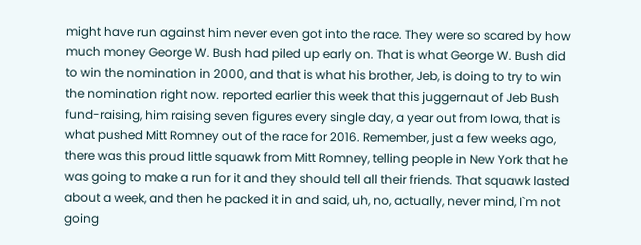might have run against him never even got into the race. They were so scared by how much money George W. Bush had piled up early on. That is what George W. Bush did to win the nomination in 2000, and that is what his brother, Jeb, is doing to try to win the nomination right now. reported earlier this week that this juggernaut of Jeb Bush fund-raising, him raising seven figures every single day, a year out from Iowa, that is what pushed Mitt Romney out of the race for 2016. Remember, just a few weeks ago, there was this proud little squawk from Mitt Romney, telling people in New York that he was going to make a run for it and they should tell all their friends. That squawk lasted about a week, and then he packed it in and said, uh, no, actually, never mind, I`m not going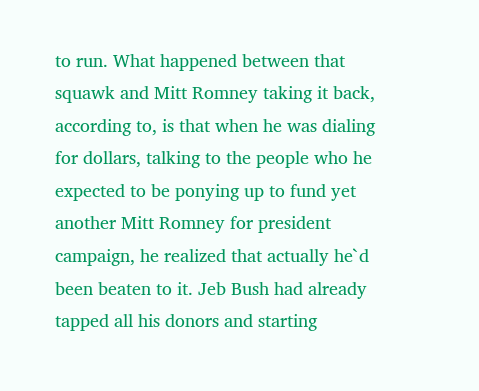to run. What happened between that squawk and Mitt Romney taking it back, according to, is that when he was dialing for dollars, talking to the people who he expected to be ponying up to fund yet another Mitt Romney for president campaign, he realized that actually he`d been beaten to it. Jeb Bush had already tapped all his donors and starting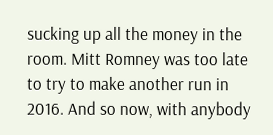sucking up all the money in the room. Mitt Romney was too late to try to make another run in 2016. And so now, with anybody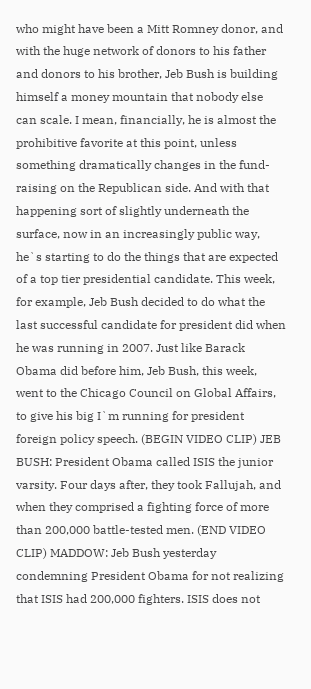who might have been a Mitt Romney donor, and with the huge network of donors to his father and donors to his brother, Jeb Bush is building himself a money mountain that nobody else can scale. I mean, financially, he is almost the prohibitive favorite at this point, unless something dramatically changes in the fund-raising on the Republican side. And with that happening sort of slightly underneath the surface, now in an increasingly public way, he`s starting to do the things that are expected of a top tier presidential candidate. This week, for example, Jeb Bush decided to do what the last successful candidate for president did when he was running in 2007. Just like Barack Obama did before him, Jeb Bush, this week, went to the Chicago Council on Global Affairs, to give his big I`m running for president foreign policy speech. (BEGIN VIDEO CLIP) JEB BUSH: President Obama called ISIS the junior varsity. Four days after, they took Fallujah, and when they comprised a fighting force of more than 200,000 battle-tested men. (END VIDEO CLIP) MADDOW: Jeb Bush yesterday condemning President Obama for not realizing that ISIS had 200,000 fighters. ISIS does not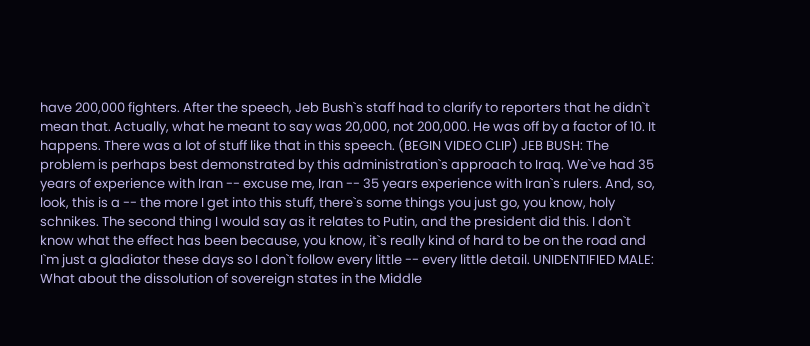have 200,000 fighters. After the speech, Jeb Bush`s staff had to clarify to reporters that he didn`t mean that. Actually, what he meant to say was 20,000, not 200,000. He was off by a factor of 10. It happens. There was a lot of stuff like that in this speech. (BEGIN VIDEO CLIP) JEB BUSH: The problem is perhaps best demonstrated by this administration`s approach to Iraq. We`ve had 35 years of experience with Iran -- excuse me, Iran -- 35 years experience with Iran`s rulers. And, so, look, this is a -- the more I get into this stuff, there`s some things you just go, you know, holy schnikes. The second thing I would say as it relates to Putin, and the president did this. I don`t know what the effect has been because, you know, it`s really kind of hard to be on the road and I`m just a gladiator these days so I don`t follow every little -- every little detail. UNIDENTIFIED MALE: What about the dissolution of sovereign states in the Middle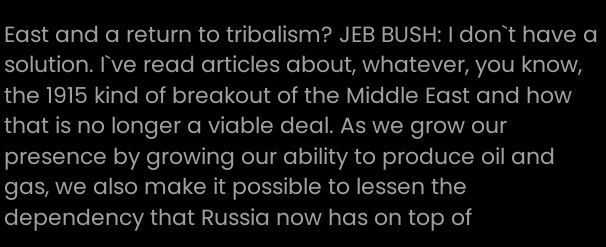East and a return to tribalism? JEB BUSH: I don`t have a solution. I`ve read articles about, whatever, you know, the 1915 kind of breakout of the Middle East and how that is no longer a viable deal. As we grow our presence by growing our ability to produce oil and gas, we also make it possible to lessen the dependency that Russia now has on top of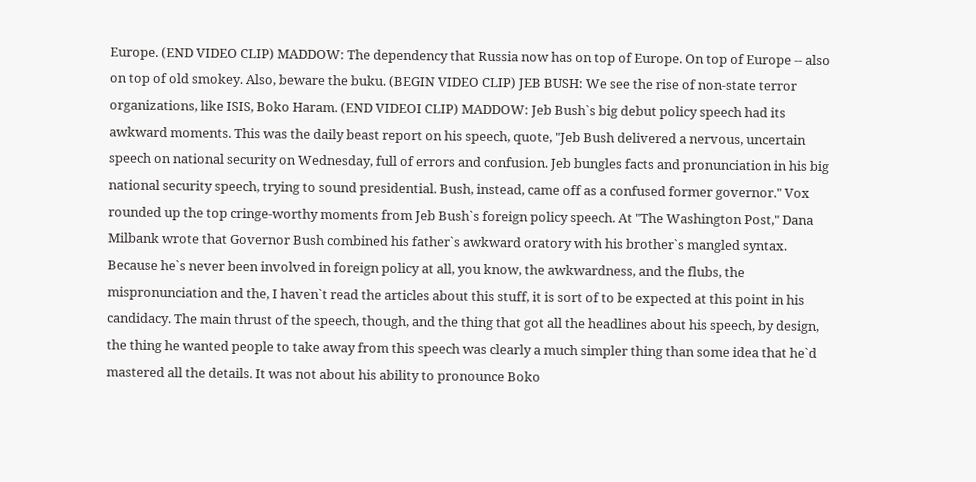Europe. (END VIDEO CLIP) MADDOW: The dependency that Russia now has on top of Europe. On top of Europe -- also on top of old smokey. Also, beware the buku. (BEGIN VIDEO CLIP) JEB BUSH: We see the rise of non-state terror organizations, like ISIS, Boko Haram. (END VIDEOI CLIP) MADDOW: Jeb Bush`s big debut policy speech had its awkward moments. This was the daily beast report on his speech, quote, "Jeb Bush delivered a nervous, uncertain speech on national security on Wednesday, full of errors and confusion. Jeb bungles facts and pronunciation in his big national security speech, trying to sound presidential. Bush, instead, came off as a confused former governor." Vox rounded up the top cringe-worthy moments from Jeb Bush`s foreign policy speech. At "The Washington Post," Dana Milbank wrote that Governor Bush combined his father`s awkward oratory with his brother`s mangled syntax. Because he`s never been involved in foreign policy at all, you know, the awkwardness, and the flubs, the mispronunciation and the, I haven`t read the articles about this stuff, it is sort of to be expected at this point in his candidacy. The main thrust of the speech, though, and the thing that got all the headlines about his speech, by design, the thing he wanted people to take away from this speech was clearly a much simpler thing than some idea that he`d mastered all the details. It was not about his ability to pronounce Boko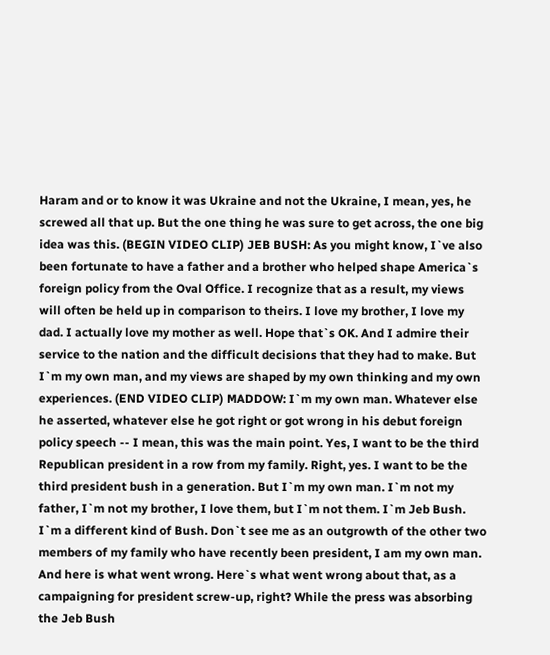Haram and or to know it was Ukraine and not the Ukraine, I mean, yes, he screwed all that up. But the one thing he was sure to get across, the one big idea was this. (BEGIN VIDEO CLIP) JEB BUSH: As you might know, I`ve also been fortunate to have a father and a brother who helped shape America`s foreign policy from the Oval Office. I recognize that as a result, my views will often be held up in comparison to theirs. I love my brother, I love my dad. I actually love my mother as well. Hope that`s OK. And I admire their service to the nation and the difficult decisions that they had to make. But I`m my own man, and my views are shaped by my own thinking and my own experiences. (END VIDEO CLIP) MADDOW: I`m my own man. Whatever else he asserted, whatever else he got right or got wrong in his debut foreign policy speech -- I mean, this was the main point. Yes, I want to be the third Republican president in a row from my family. Right, yes. I want to be the third president bush in a generation. But I`m my own man. I`m not my father, I`m not my brother, I love them, but I`m not them. I`m Jeb Bush. I`m a different kind of Bush. Don`t see me as an outgrowth of the other two members of my family who have recently been president, I am my own man. And here is what went wrong. Here`s what went wrong about that, as a campaigning for president screw-up, right? While the press was absorbing the Jeb Bush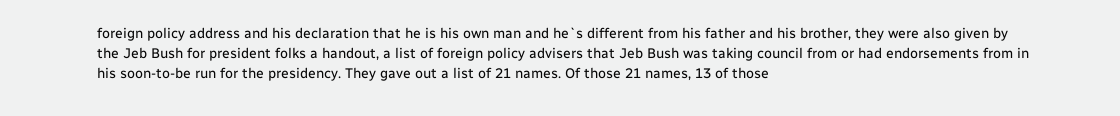foreign policy address and his declaration that he is his own man and he`s different from his father and his brother, they were also given by the Jeb Bush for president folks a handout, a list of foreign policy advisers that Jeb Bush was taking council from or had endorsements from in his soon-to-be run for the presidency. They gave out a list of 21 names. Of those 21 names, 13 of those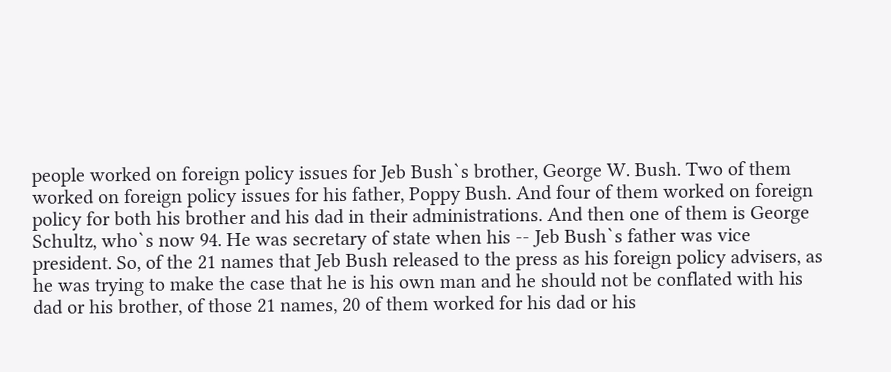people worked on foreign policy issues for Jeb Bush`s brother, George W. Bush. Two of them worked on foreign policy issues for his father, Poppy Bush. And four of them worked on foreign policy for both his brother and his dad in their administrations. And then one of them is George Schultz, who`s now 94. He was secretary of state when his -- Jeb Bush`s father was vice president. So, of the 21 names that Jeb Bush released to the press as his foreign policy advisers, as he was trying to make the case that he is his own man and he should not be conflated with his dad or his brother, of those 21 names, 20 of them worked for his dad or his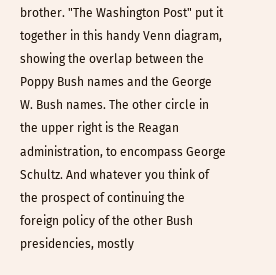brother. "The Washington Post" put it together in this handy Venn diagram, showing the overlap between the Poppy Bush names and the George W. Bush names. The other circle in the upper right is the Reagan administration, to encompass George Schultz. And whatever you think of the prospect of continuing the foreign policy of the other Bush presidencies, mostly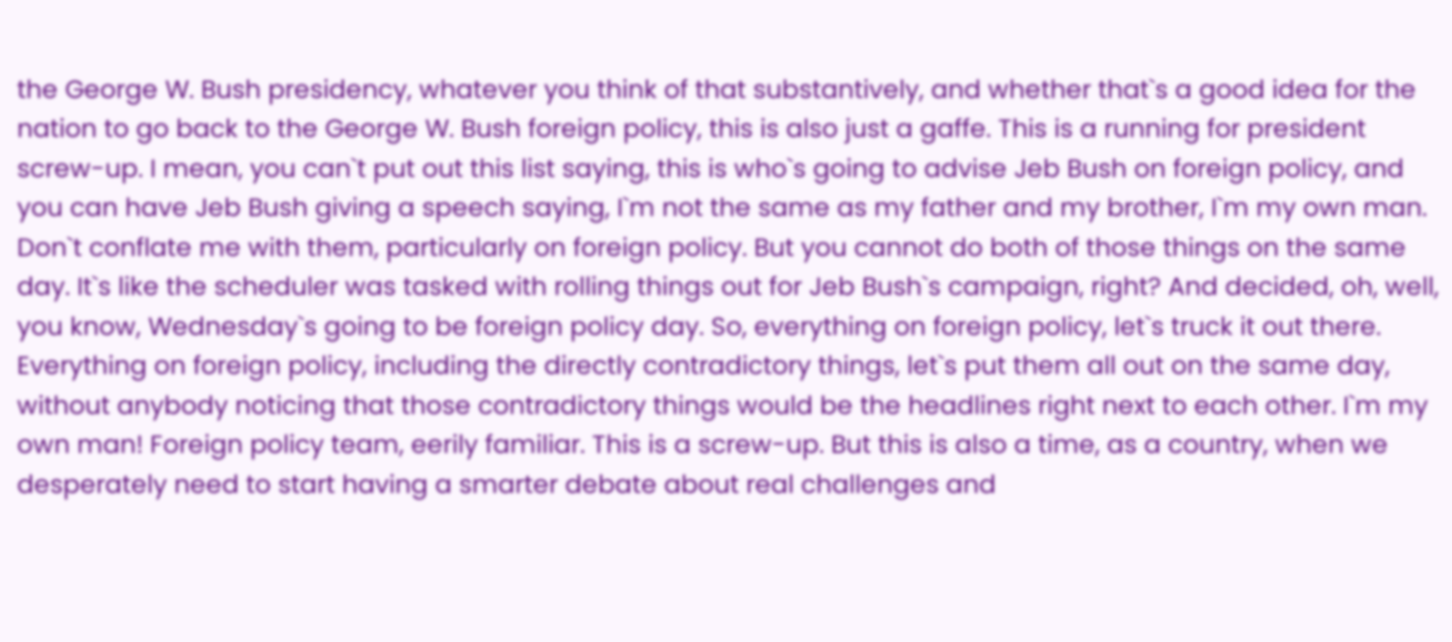the George W. Bush presidency, whatever you think of that substantively, and whether that`s a good idea for the nation to go back to the George W. Bush foreign policy, this is also just a gaffe. This is a running for president screw-up. I mean, you can`t put out this list saying, this is who`s going to advise Jeb Bush on foreign policy, and you can have Jeb Bush giving a speech saying, I`m not the same as my father and my brother, I`m my own man. Don`t conflate me with them, particularly on foreign policy. But you cannot do both of those things on the same day. It`s like the scheduler was tasked with rolling things out for Jeb Bush`s campaign, right? And decided, oh, well, you know, Wednesday`s going to be foreign policy day. So, everything on foreign policy, let`s truck it out there. Everything on foreign policy, including the directly contradictory things, let`s put them all out on the same day, without anybody noticing that those contradictory things would be the headlines right next to each other. I`m my own man! Foreign policy team, eerily familiar. This is a screw-up. But this is also a time, as a country, when we desperately need to start having a smarter debate about real challenges and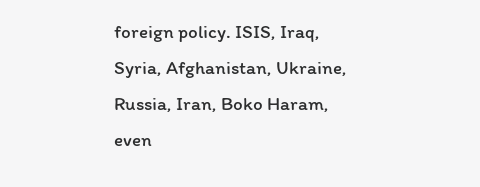foreign policy. ISIS, Iraq, Syria, Afghanistan, Ukraine, Russia, Iran, Boko Haram, even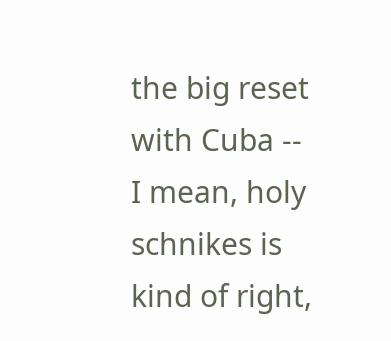the big reset with Cuba -- I mean, holy schnikes is kind of right,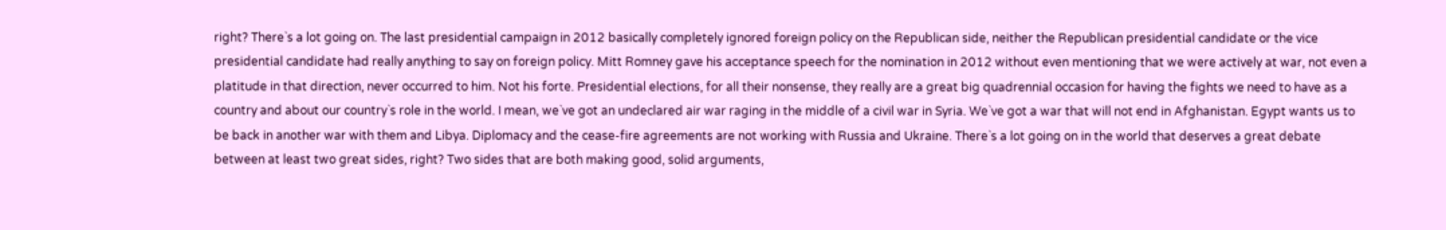right? There`s a lot going on. The last presidential campaign in 2012 basically completely ignored foreign policy on the Republican side, neither the Republican presidential candidate or the vice presidential candidate had really anything to say on foreign policy. Mitt Romney gave his acceptance speech for the nomination in 2012 without even mentioning that we were actively at war, not even a platitude in that direction, never occurred to him. Not his forte. Presidential elections, for all their nonsense, they really are a great big quadrennial occasion for having the fights we need to have as a country and about our country`s role in the world. I mean, we`ve got an undeclared air war raging in the middle of a civil war in Syria. We`ve got a war that will not end in Afghanistan. Egypt wants us to be back in another war with them and Libya. Diplomacy and the cease-fire agreements are not working with Russia and Ukraine. There`s a lot going on in the world that deserves a great debate between at least two great sides, right? Two sides that are both making good, solid arguments,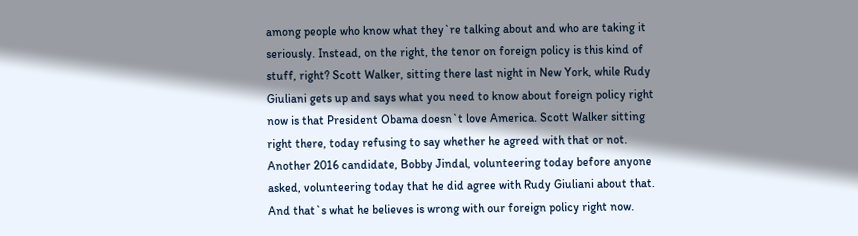among people who know what they`re talking about and who are taking it seriously. Instead, on the right, the tenor on foreign policy is this kind of stuff, right? Scott Walker, sitting there last night in New York, while Rudy Giuliani gets up and says what you need to know about foreign policy right now is that President Obama doesn`t love America. Scott Walker sitting right there, today refusing to say whether he agreed with that or not. Another 2016 candidate, Bobby Jindal, volunteering today before anyone asked, volunteering today that he did agree with Rudy Giuliani about that. And that`s what he believes is wrong with our foreign policy right now.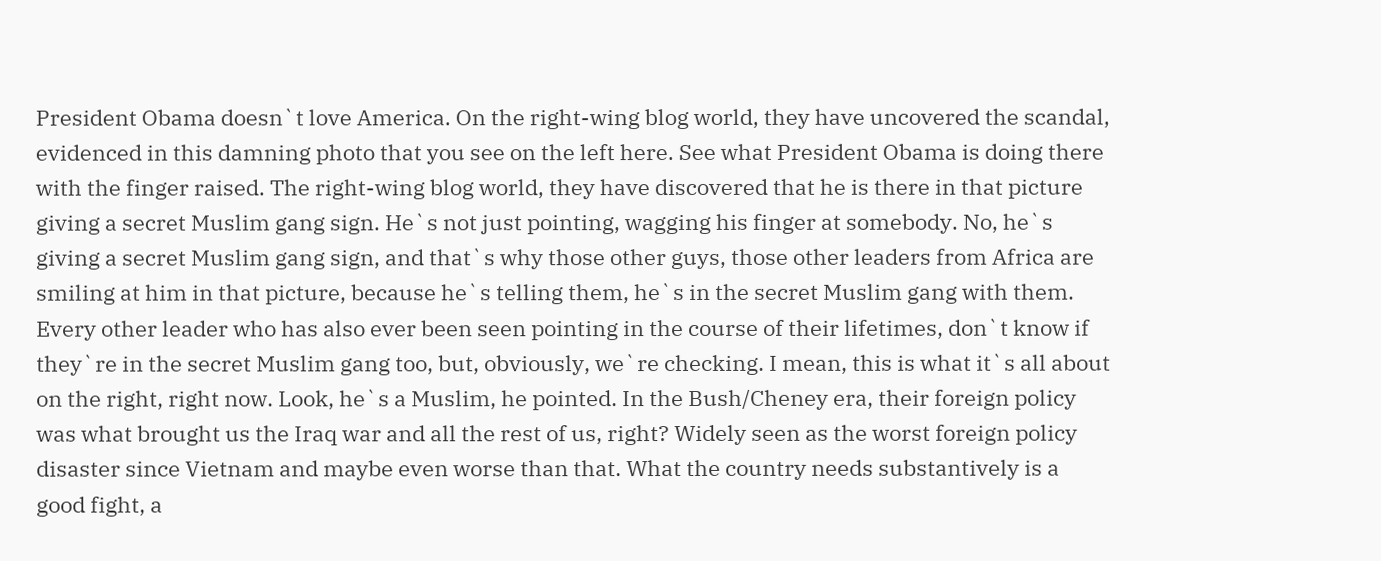President Obama doesn`t love America. On the right-wing blog world, they have uncovered the scandal, evidenced in this damning photo that you see on the left here. See what President Obama is doing there with the finger raised. The right-wing blog world, they have discovered that he is there in that picture giving a secret Muslim gang sign. He`s not just pointing, wagging his finger at somebody. No, he`s giving a secret Muslim gang sign, and that`s why those other guys, those other leaders from Africa are smiling at him in that picture, because he`s telling them, he`s in the secret Muslim gang with them. Every other leader who has also ever been seen pointing in the course of their lifetimes, don`t know if they`re in the secret Muslim gang too, but, obviously, we`re checking. I mean, this is what it`s all about on the right, right now. Look, he`s a Muslim, he pointed. In the Bush/Cheney era, their foreign policy was what brought us the Iraq war and all the rest of us, right? Widely seen as the worst foreign policy disaster since Vietnam and maybe even worse than that. What the country needs substantively is a good fight, a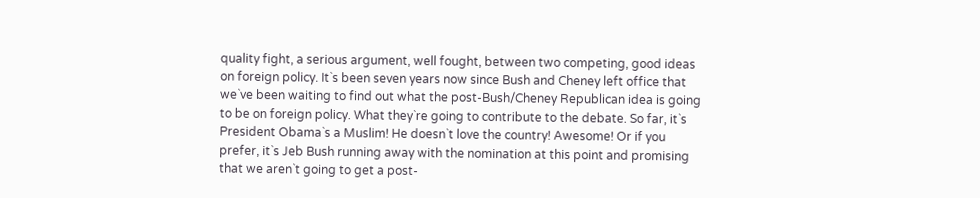quality fight, a serious argument, well fought, between two competing, good ideas on foreign policy. It`s been seven years now since Bush and Cheney left office that we`ve been waiting to find out what the post-Bush/Cheney Republican idea is going to be on foreign policy. What they`re going to contribute to the debate. So far, it`s President Obama`s a Muslim! He doesn`t love the country! Awesome! Or if you prefer, it`s Jeb Bush running away with the nomination at this point and promising that we aren`t going to get a post-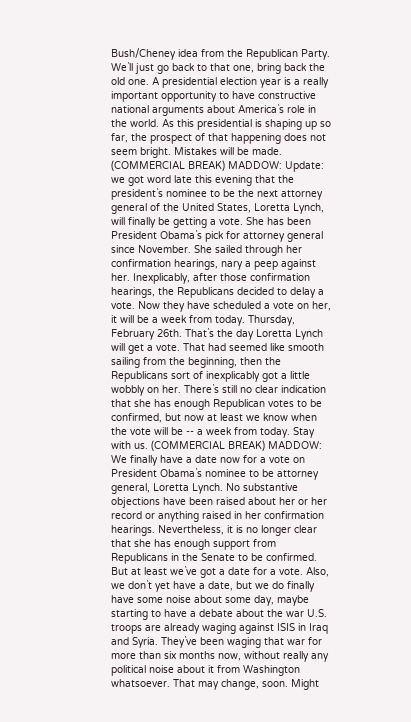Bush/Cheney idea from the Republican Party. We`ll just go back to that one, bring back the old one. A presidential election year is a really important opportunity to have constructive national arguments about America`s role in the world. As this presidential is shaping up so far, the prospect of that happening does not seem bright. Mistakes will be made. (COMMERCIAL BREAK) MADDOW: Update: we got word late this evening that the president`s nominee to be the next attorney general of the United States, Loretta Lynch, will finally be getting a vote. She has been President Obama`s pick for attorney general since November. She sailed through her confirmation hearings, nary a peep against her. Inexplicably, after those confirmation hearings, the Republicans decided to delay a vote. Now they have scheduled a vote on her, it will be a week from today. Thursday, February 26th. That`s the day Loretta Lynch will get a vote. That had seemed like smooth sailing from the beginning, then the Republicans sort of inexplicably got a little wobbly on her. There`s still no clear indication that she has enough Republican votes to be confirmed, but now at least we know when the vote will be -- a week from today. Stay with us. (COMMERCIAL BREAK) MADDOW: We finally have a date now for a vote on President Obama`s nominee to be attorney general, Loretta Lynch. No substantive objections have been raised about her or her record or anything raised in her confirmation hearings. Nevertheless, it is no longer clear that she has enough support from Republicans in the Senate to be confirmed. But at least we`ve got a date for a vote. Also, we don`t yet have a date, but we do finally have some noise about some day, maybe starting to have a debate about the war U.S. troops are already waging against ISIS in Iraq and Syria. They`ve been waging that war for more than six months now, without really any political noise about it from Washington whatsoever. That may change, soon. Might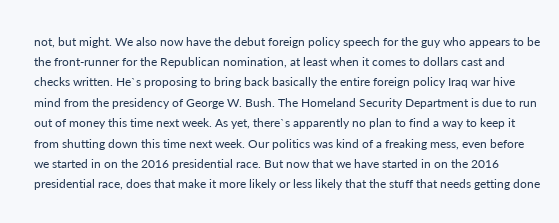not, but might. We also now have the debut foreign policy speech for the guy who appears to be the front-runner for the Republican nomination, at least when it comes to dollars cast and checks written. He`s proposing to bring back basically the entire foreign policy Iraq war hive mind from the presidency of George W. Bush. The Homeland Security Department is due to run out of money this time next week. As yet, there`s apparently no plan to find a way to keep it from shutting down this time next week. Our politics was kind of a freaking mess, even before we started in on the 2016 presidential race. But now that we have started in on the 2016 presidential race, does that make it more likely or less likely that the stuff that needs getting done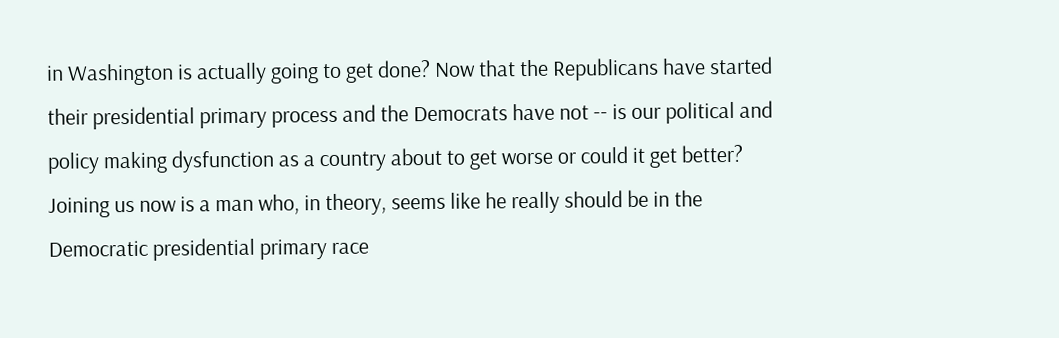in Washington is actually going to get done? Now that the Republicans have started their presidential primary process and the Democrats have not -- is our political and policy making dysfunction as a country about to get worse or could it get better? Joining us now is a man who, in theory, seems like he really should be in the Democratic presidential primary race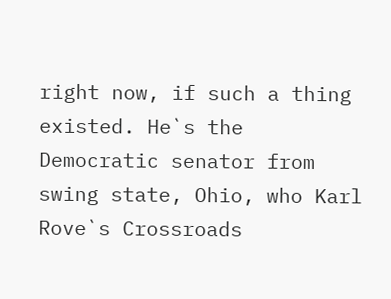right now, if such a thing existed. He`s the Democratic senator from swing state, Ohio, who Karl Rove`s Crossroads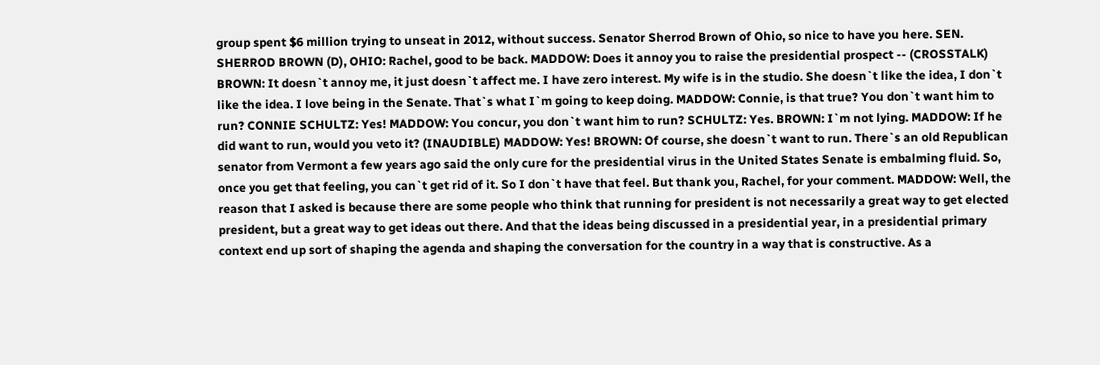group spent $6 million trying to unseat in 2012, without success. Senator Sherrod Brown of Ohio, so nice to have you here. SEN. SHERROD BROWN (D), OHIO: Rachel, good to be back. MADDOW: Does it annoy you to raise the presidential prospect -- (CROSSTALK) BROWN: It doesn`t annoy me, it just doesn`t affect me. I have zero interest. My wife is in the studio. She doesn`t like the idea, I don`t like the idea. I love being in the Senate. That`s what I`m going to keep doing. MADDOW: Connie, is that true? You don`t want him to run? CONNIE SCHULTZ: Yes! MADDOW: You concur, you don`t want him to run? SCHULTZ: Yes. BROWN: I`m not lying. MADDOW: If he did want to run, would you veto it? (INAUDIBLE) MADDOW: Yes! BROWN: Of course, she doesn`t want to run. There`s an old Republican senator from Vermont a few years ago said the only cure for the presidential virus in the United States Senate is embalming fluid. So, once you get that feeling, you can`t get rid of it. So I don`t have that feel. But thank you, Rachel, for your comment. MADDOW: Well, the reason that I asked is because there are some people who think that running for president is not necessarily a great way to get elected president, but a great way to get ideas out there. And that the ideas being discussed in a presidential year, in a presidential primary context end up sort of shaping the agenda and shaping the conversation for the country in a way that is constructive. As a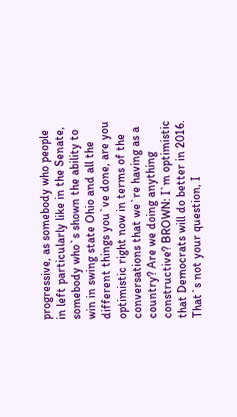progressive, as somebody who people in left particularly like in the Senate, somebody who`s shown the ability to win in swing state Ohio and all the different things you`ve done, are you optimistic right now in terms of the conversations that we`re having as a country? Are we doing anything constructive? BROWN: I`m optimistic that Democrats will do better in 2016. That`s not your question, I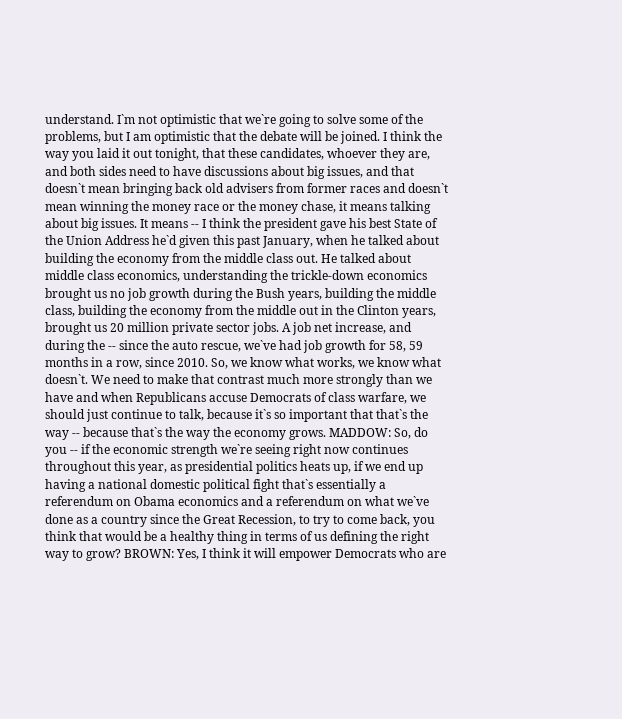understand. I`m not optimistic that we`re going to solve some of the problems, but I am optimistic that the debate will be joined. I think the way you laid it out tonight, that these candidates, whoever they are, and both sides need to have discussions about big issues, and that doesn`t mean bringing back old advisers from former races and doesn`t mean winning the money race or the money chase, it means talking about big issues. It means -- I think the president gave his best State of the Union Address he`d given this past January, when he talked about building the economy from the middle class out. He talked about middle class economics, understanding the trickle-down economics brought us no job growth during the Bush years, building the middle class, building the economy from the middle out in the Clinton years, brought us 20 million private sector jobs. A job net increase, and during the -- since the auto rescue, we`ve had job growth for 58, 59 months in a row, since 2010. So, we know what works, we know what doesn`t. We need to make that contrast much more strongly than we have and when Republicans accuse Democrats of class warfare, we should just continue to talk, because it`s so important that that`s the way -- because that`s the way the economy grows. MADDOW: So, do you -- if the economic strength we`re seeing right now continues throughout this year, as presidential politics heats up, if we end up having a national domestic political fight that`s essentially a referendum on Obama economics and a referendum on what we`ve done as a country since the Great Recession, to try to come back, you think that would be a healthy thing in terms of us defining the right way to grow? BROWN: Yes, I think it will empower Democrats who are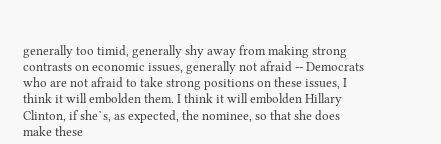generally too timid, generally shy away from making strong contrasts on economic issues, generally not afraid -- Democrats who are not afraid to take strong positions on these issues, I think it will embolden them. I think it will embolden Hillary Clinton, if she`s, as expected, the nominee, so that she does make these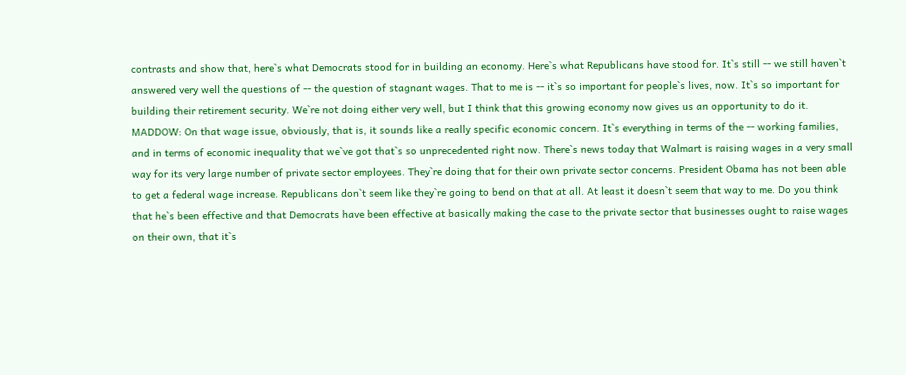contrasts and show that, here`s what Democrats stood for in building an economy. Here`s what Republicans have stood for. It`s still -- we still haven`t answered very well the questions of -- the question of stagnant wages. That to me is -- it`s so important for people`s lives, now. It`s so important for building their retirement security. We`re not doing either very well, but I think that this growing economy now gives us an opportunity to do it. MADDOW: On that wage issue, obviously, that is, it sounds like a really specific economic concern. It`s everything in terms of the -- working families, and in terms of economic inequality that we`ve got that`s so unprecedented right now. There`s news today that Walmart is raising wages in a very small way for its very large number of private sector employees. They`re doing that for their own private sector concerns. President Obama has not been able to get a federal wage increase. Republicans don`t seem like they`re going to bend on that at all. At least it doesn`t seem that way to me. Do you think that he`s been effective and that Democrats have been effective at basically making the case to the private sector that businesses ought to raise wages on their own, that it`s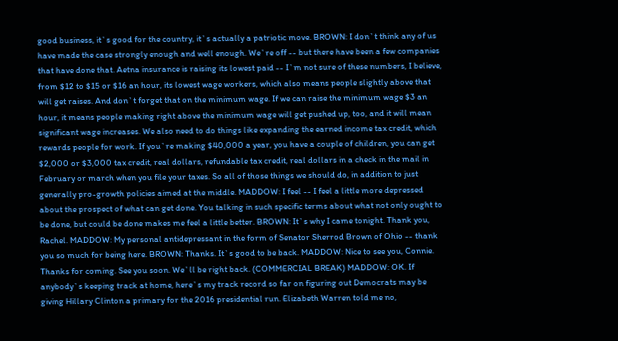good business, it`s good for the country, it`s actually a patriotic move. BROWN: I don`t think any of us have made the case strongly enough and well enough. We`re off -- but there have been a few companies that have done that. Aetna insurance is raising its lowest paid -- I`m not sure of these numbers, I believe, from $12 to $15 or $16 an hour, its lowest wage workers, which also means people slightly above that will get raises. And don`t forget that on the minimum wage. If we can raise the minimum wage $3 an hour, it means people making right above the minimum wage will get pushed up, too, and it will mean significant wage increases. We also need to do things like expanding the earned income tax credit, which rewards people for work. If you`re making $40,000 a year, you have a couple of children, you can get $2,000 or $3,000 tax credit, real dollars, refundable tax credit, real dollars in a check in the mail in February or march when you file your taxes. So all of those things we should do, in addition to just generally pro-growth policies aimed at the middle. MADDOW: I feel -- I feel a little more depressed about the prospect of what can get done. You talking in such specific terms about what not only ought to be done, but could be done makes me feel a little better. BROWN: It`s why I came tonight. Thank you, Rachel. MADDOW: My personal antidepressant in the form of Senator Sherrod Brown of Ohio -- thank you so much for being here. BROWN: Thanks. It`s good to be back. MADDOW: Nice to see you, Connie. Thanks for coming. See you soon. We`ll be right back. (COMMERCIAL BREAK) MADDOW: OK. If anybody`s keeping track at home, here`s my track record so far on figuring out Democrats may be giving Hillary Clinton a primary for the 2016 presidential run. Elizabeth Warren told me no,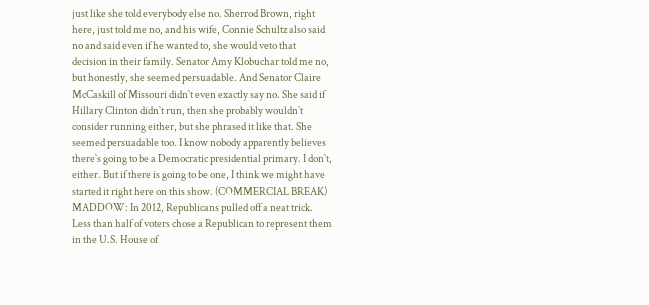just like she told everybody else no. Sherrod Brown, right here, just told me no, and his wife, Connie Schultz also said no and said even if he wanted to, she would veto that decision in their family. Senator Amy Klobuchar told me no, but honestly, she seemed persuadable. And Senator Claire McCaskill of Missouri didn`t even exactly say no. She said if Hillary Clinton didn`t run, then she probably wouldn`t consider running either, but she phrased it like that. She seemed persuadable too. I know nobody apparently believes there`s going to be a Democratic presidential primary. I don`t, either. But if there is going to be one, I think we might have started it right here on this show. (COMMERCIAL BREAK) MADDOW: In 2012, Republicans pulled off a neat trick. Less than half of voters chose a Republican to represent them in the U.S. House of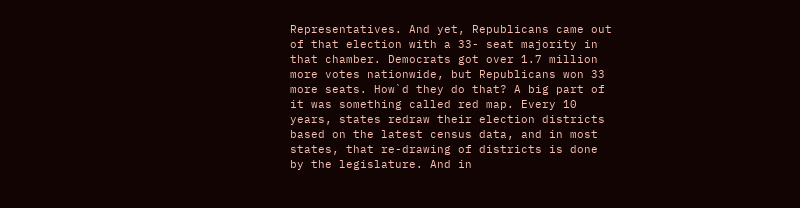Representatives. And yet, Republicans came out of that election with a 33- seat majority in that chamber. Democrats got over 1.7 million more votes nationwide, but Republicans won 33 more seats. How`d they do that? A big part of it was something called red map. Every 10 years, states redraw their election districts based on the latest census data, and in most states, that re-drawing of districts is done by the legislature. And in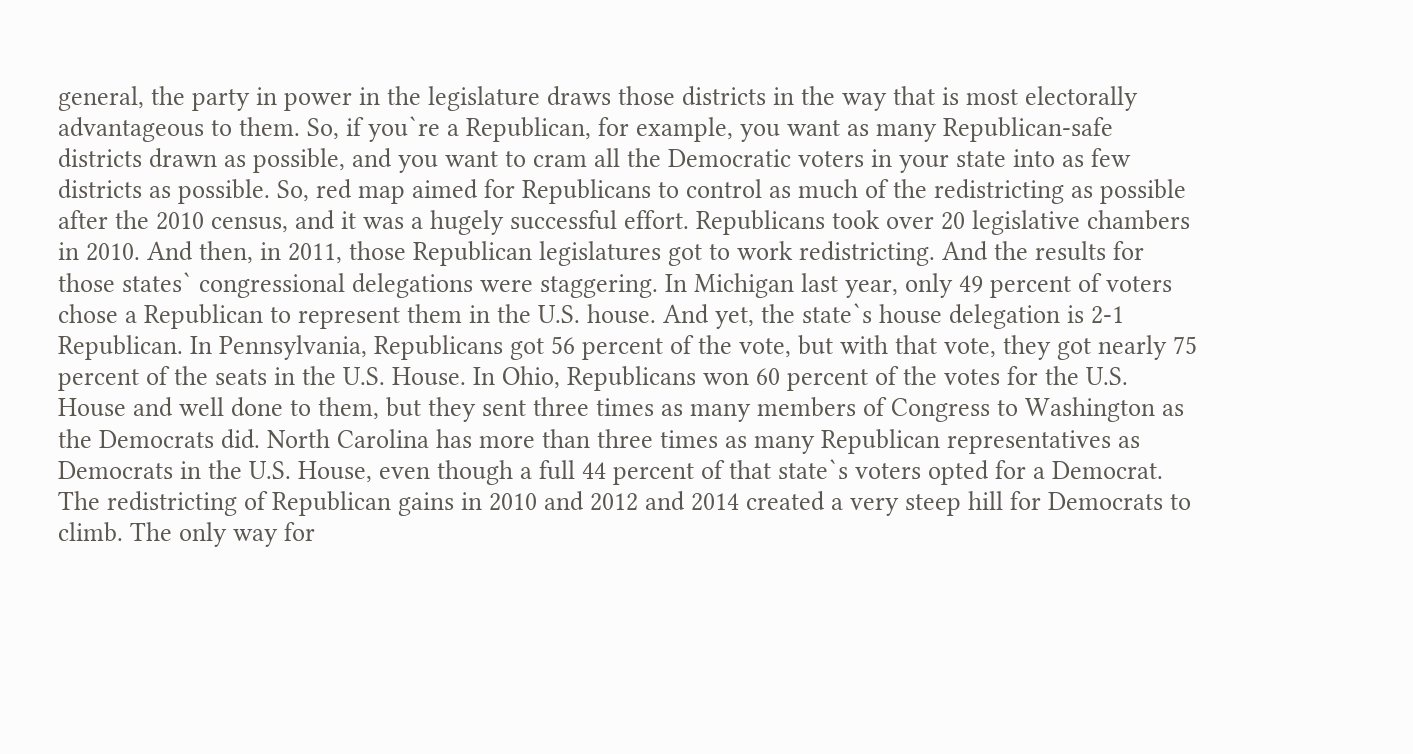general, the party in power in the legislature draws those districts in the way that is most electorally advantageous to them. So, if you`re a Republican, for example, you want as many Republican-safe districts drawn as possible, and you want to cram all the Democratic voters in your state into as few districts as possible. So, red map aimed for Republicans to control as much of the redistricting as possible after the 2010 census, and it was a hugely successful effort. Republicans took over 20 legislative chambers in 2010. And then, in 2011, those Republican legislatures got to work redistricting. And the results for those states` congressional delegations were staggering. In Michigan last year, only 49 percent of voters chose a Republican to represent them in the U.S. house. And yet, the state`s house delegation is 2-1 Republican. In Pennsylvania, Republicans got 56 percent of the vote, but with that vote, they got nearly 75 percent of the seats in the U.S. House. In Ohio, Republicans won 60 percent of the votes for the U.S. House and well done to them, but they sent three times as many members of Congress to Washington as the Democrats did. North Carolina has more than three times as many Republican representatives as Democrats in the U.S. House, even though a full 44 percent of that state`s voters opted for a Democrat. The redistricting of Republican gains in 2010 and 2012 and 2014 created a very steep hill for Democrats to climb. The only way for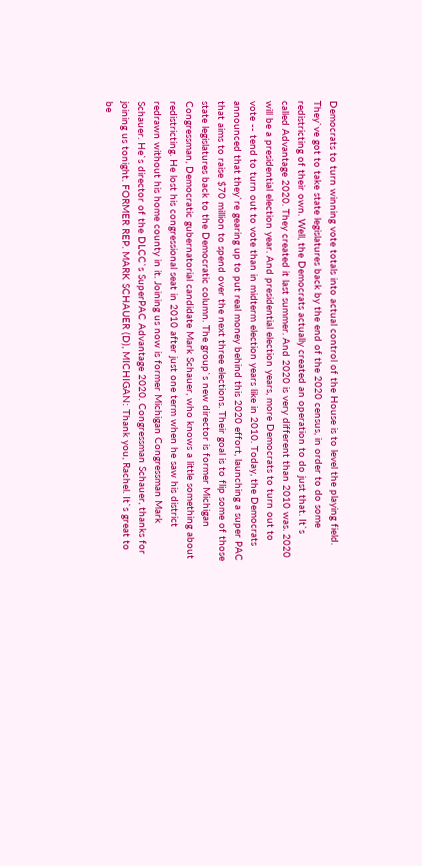Democrats to turn winning vote totals into actual control of the House is to level the playing field. They`ve got to take state legislatures back by the end of the 2020 census, in order to do some redistricting of their own. Well, the Democrats actually created an operation to do just that. It`s called Advantage 2020. They created it last summer. And 2020 is very different than 2010 was. 2020 will be a presidential election year. And presidential election years, more Democrats to turn out to vote -- tend to turn out to vote than in midterm election years like in 2010. Today, the Democrats announced that they`re gearing up to put real money behind this 2020 effort, launching a super PAC that aims to raise $70 million to spend over the next three elections. Their goal is to flip some of those state legislatures back to the Democratic column. The group`s new director is former Michigan Congressman, Democratic gubernatorial candidate Mark Schauer, who knows a little something about redistricting. He lost his congressional seat in 2010 after just one term when he saw his district redrawn without his home county in it. Joining us now is former Michigan Congressman Mark Schauer. He`s director of the DLCC`s SuperPAC Advantage 2020. Congressman Schauer, thanks for joining us tonight. FORMER REP. MARK SCHAUER (D), MICHIGAN: Thank you, Rachel. It`s great to be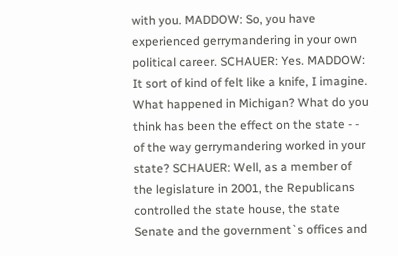with you. MADDOW: So, you have experienced gerrymandering in your own political career. SCHAUER: Yes. MADDOW: It sort of kind of felt like a knife, I imagine. What happened in Michigan? What do you think has been the effect on the state - - of the way gerrymandering worked in your state? SCHAUER: Well, as a member of the legislature in 2001, the Republicans controlled the state house, the state Senate and the government`s offices and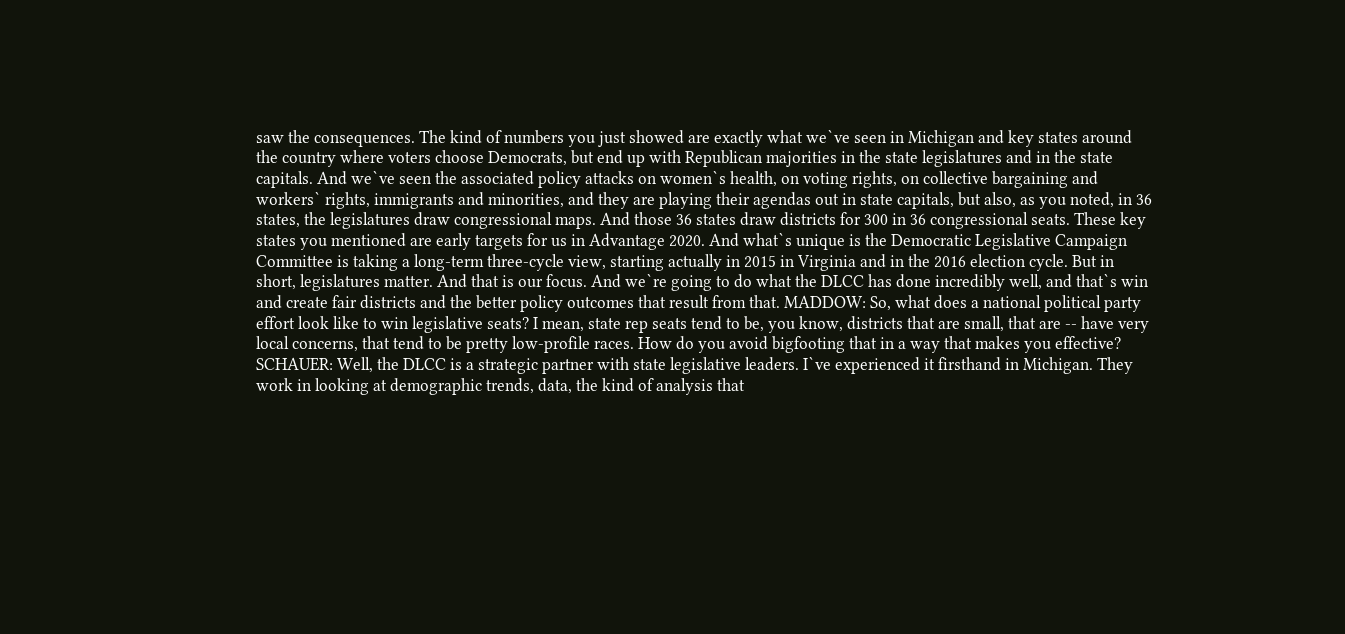saw the consequences. The kind of numbers you just showed are exactly what we`ve seen in Michigan and key states around the country where voters choose Democrats, but end up with Republican majorities in the state legislatures and in the state capitals. And we`ve seen the associated policy attacks on women`s health, on voting rights, on collective bargaining and workers` rights, immigrants and minorities, and they are playing their agendas out in state capitals, but also, as you noted, in 36 states, the legislatures draw congressional maps. And those 36 states draw districts for 300 in 36 congressional seats. These key states you mentioned are early targets for us in Advantage 2020. And what`s unique is the Democratic Legislative Campaign Committee is taking a long-term three-cycle view, starting actually in 2015 in Virginia and in the 2016 election cycle. But in short, legislatures matter. And that is our focus. And we`re going to do what the DLCC has done incredibly well, and that`s win and create fair districts and the better policy outcomes that result from that. MADDOW: So, what does a national political party effort look like to win legislative seats? I mean, state rep seats tend to be, you know, districts that are small, that are -- have very local concerns, that tend to be pretty low-profile races. How do you avoid bigfooting that in a way that makes you effective? SCHAUER: Well, the DLCC is a strategic partner with state legislative leaders. I`ve experienced it firsthand in Michigan. They work in looking at demographic trends, data, the kind of analysis that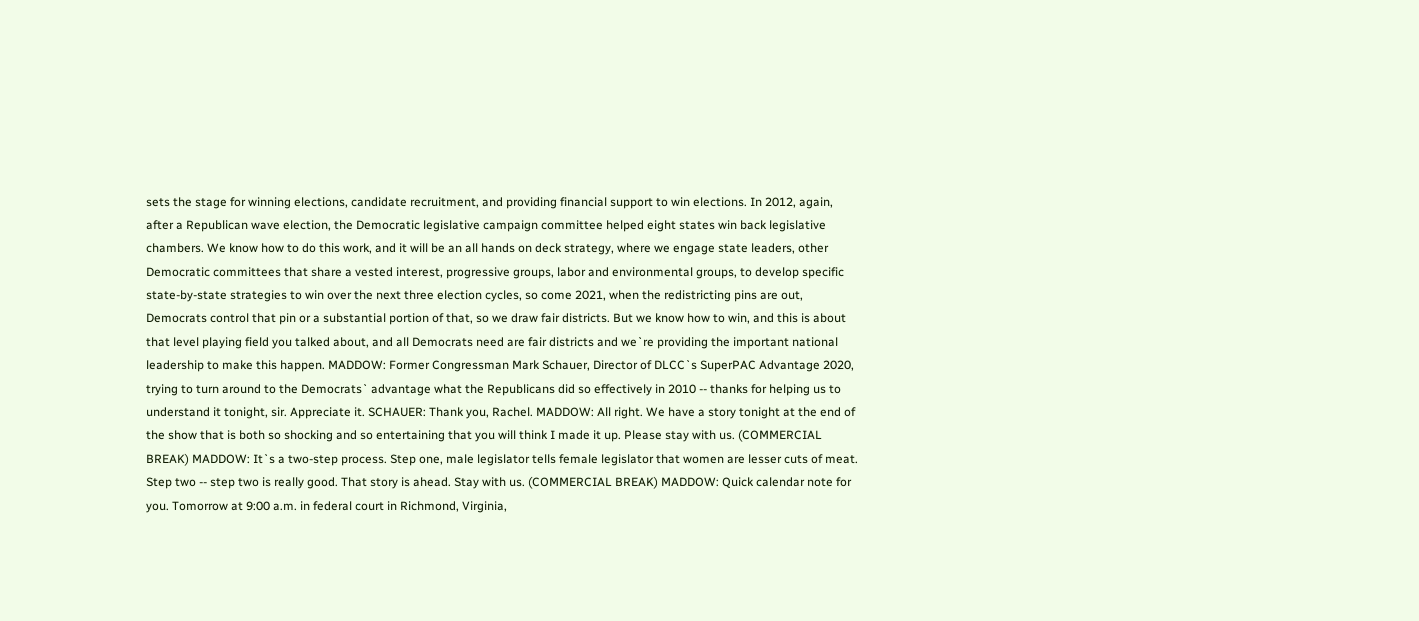sets the stage for winning elections, candidate recruitment, and providing financial support to win elections. In 2012, again, after a Republican wave election, the Democratic legislative campaign committee helped eight states win back legislative chambers. We know how to do this work, and it will be an all hands on deck strategy, where we engage state leaders, other Democratic committees that share a vested interest, progressive groups, labor and environmental groups, to develop specific state-by-state strategies to win over the next three election cycles, so come 2021, when the redistricting pins are out, Democrats control that pin or a substantial portion of that, so we draw fair districts. But we know how to win, and this is about that level playing field you talked about, and all Democrats need are fair districts and we`re providing the important national leadership to make this happen. MADDOW: Former Congressman Mark Schauer, Director of DLCC`s SuperPAC Advantage 2020, trying to turn around to the Democrats` advantage what the Republicans did so effectively in 2010 -- thanks for helping us to understand it tonight, sir. Appreciate it. SCHAUER: Thank you, Rachel. MADDOW: All right. We have a story tonight at the end of the show that is both so shocking and so entertaining that you will think I made it up. Please stay with us. (COMMERCIAL BREAK) MADDOW: It`s a two-step process. Step one, male legislator tells female legislator that women are lesser cuts of meat. Step two -- step two is really good. That story is ahead. Stay with us. (COMMERCIAL BREAK) MADDOW: Quick calendar note for you. Tomorrow at 9:00 a.m. in federal court in Richmond, Virginia,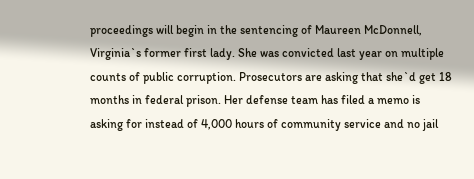proceedings will begin in the sentencing of Maureen McDonnell, Virginia`s former first lady. She was convicted last year on multiple counts of public corruption. Prosecutors are asking that she`d get 18 months in federal prison. Her defense team has filed a memo is asking for instead of 4,000 hours of community service and no jail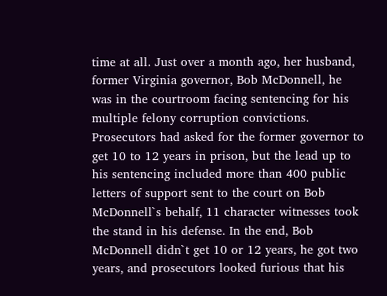time at all. Just over a month ago, her husband, former Virginia governor, Bob McDonnell, he was in the courtroom facing sentencing for his multiple felony corruption convictions. Prosecutors had asked for the former governor to get 10 to 12 years in prison, but the lead up to his sentencing included more than 400 public letters of support sent to the court on Bob McDonnell`s behalf, 11 character witnesses took the stand in his defense. In the end, Bob McDonnell didn`t get 10 or 12 years, he got two years, and prosecutors looked furious that his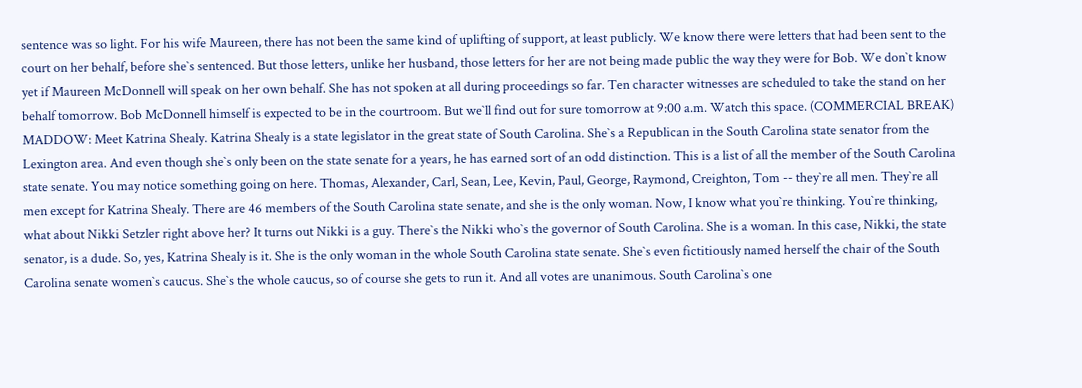sentence was so light. For his wife Maureen, there has not been the same kind of uplifting of support, at least publicly. We know there were letters that had been sent to the court on her behalf, before she`s sentenced. But those letters, unlike her husband, those letters for her are not being made public the way they were for Bob. We don`t know yet if Maureen McDonnell will speak on her own behalf. She has not spoken at all during proceedings so far. Ten character witnesses are scheduled to take the stand on her behalf tomorrow. Bob McDonnell himself is expected to be in the courtroom. But we`ll find out for sure tomorrow at 9:00 a.m. Watch this space. (COMMERCIAL BREAK) MADDOW: Meet Katrina Shealy. Katrina Shealy is a state legislator in the great state of South Carolina. She`s a Republican in the South Carolina state senator from the Lexington area. And even though she`s only been on the state senate for a years, he has earned sort of an odd distinction. This is a list of all the member of the South Carolina state senate. You may notice something going on here. Thomas, Alexander, Carl, Sean, Lee, Kevin, Paul, George, Raymond, Creighton, Tom -- they`re all men. They`re all men except for Katrina Shealy. There are 46 members of the South Carolina state senate, and she is the only woman. Now, I know what you`re thinking. You`re thinking, what about Nikki Setzler right above her? It turns out Nikki is a guy. There`s the Nikki who`s the governor of South Carolina. She is a woman. In this case, Nikki, the state senator, is a dude. So, yes, Katrina Shealy is it. She is the only woman in the whole South Carolina state senate. She`s even fictitiously named herself the chair of the South Carolina senate women`s caucus. She`s the whole caucus, so of course she gets to run it. And all votes are unanimous. South Carolina`s one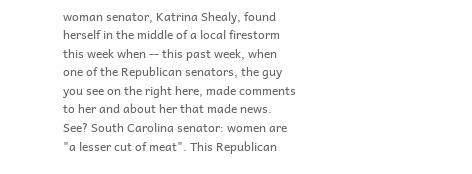woman senator, Katrina Shealy, found herself in the middle of a local firestorm this week when -- this past week, when one of the Republican senators, the guy you see on the right here, made comments to her and about her that made news. See? South Carolina senator: women are "a lesser cut of meat". This Republican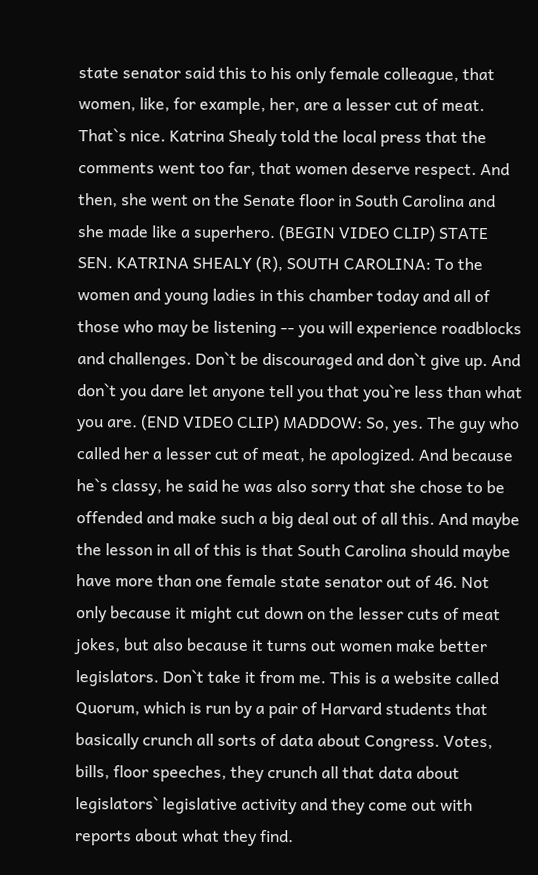state senator said this to his only female colleague, that women, like, for example, her, are a lesser cut of meat. That`s nice. Katrina Shealy told the local press that the comments went too far, that women deserve respect. And then, she went on the Senate floor in South Carolina and she made like a superhero. (BEGIN VIDEO CLIP) STATE SEN. KATRINA SHEALY (R), SOUTH CAROLINA: To the women and young ladies in this chamber today and all of those who may be listening -- you will experience roadblocks and challenges. Don`t be discouraged and don`t give up. And don`t you dare let anyone tell you that you`re less than what you are. (END VIDEO CLIP) MADDOW: So, yes. The guy who called her a lesser cut of meat, he apologized. And because he`s classy, he said he was also sorry that she chose to be offended and make such a big deal out of all this. And maybe the lesson in all of this is that South Carolina should maybe have more than one female state senator out of 46. Not only because it might cut down on the lesser cuts of meat jokes, but also because it turns out women make better legislators. Don`t take it from me. This is a website called Quorum, which is run by a pair of Harvard students that basically crunch all sorts of data about Congress. Votes, bills, floor speeches, they crunch all that data about legislators` legislative activity and they come out with reports about what they find.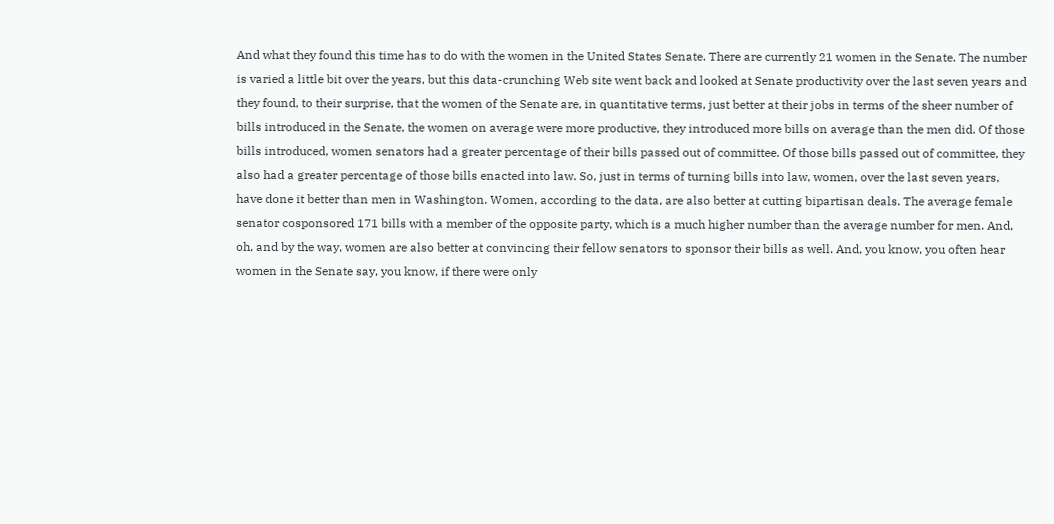And what they found this time has to do with the women in the United States Senate. There are currently 21 women in the Senate. The number is varied a little bit over the years, but this data-crunching Web site went back and looked at Senate productivity over the last seven years and they found, to their surprise, that the women of the Senate are, in quantitative terms, just better at their jobs in terms of the sheer number of bills introduced in the Senate, the women on average were more productive, they introduced more bills on average than the men did. Of those bills introduced, women senators had a greater percentage of their bills passed out of committee. Of those bills passed out of committee, they also had a greater percentage of those bills enacted into law. So, just in terms of turning bills into law, women, over the last seven years, have done it better than men in Washington. Women, according to the data, are also better at cutting bipartisan deals. The average female senator cosponsored 171 bills with a member of the opposite party, which is a much higher number than the average number for men. And, oh, and by the way, women are also better at convincing their fellow senators to sponsor their bills as well. And, you know, you often hear women in the Senate say, you know, if there were only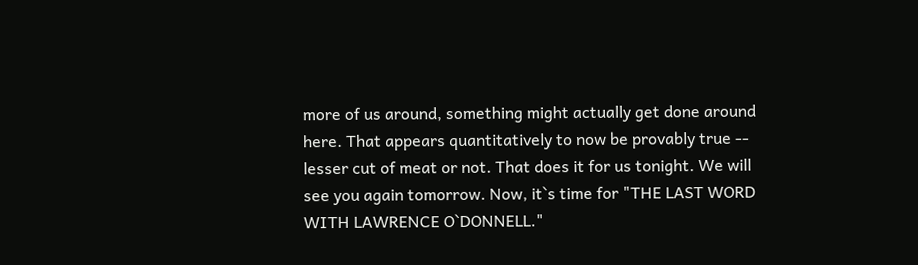more of us around, something might actually get done around here. That appears quantitatively to now be provably true -- lesser cut of meat or not. That does it for us tonight. We will see you again tomorrow. Now, it`s time for "THE LAST WORD WITH LAWRENCE O`DONNELL."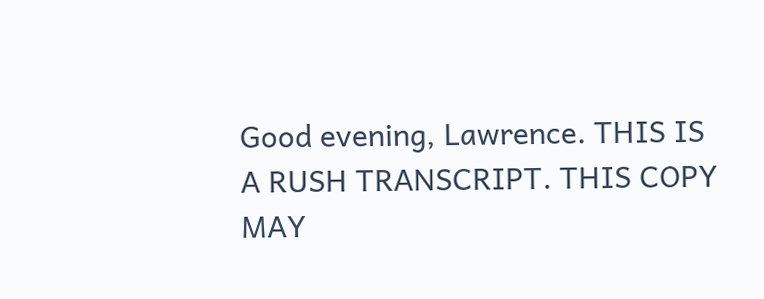Good evening, Lawrence. THIS IS A RUSH TRANSCRIPT. THIS COPY MAY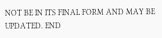NOT BE IN ITS FINAL FORM AND MAY BE UPDATED. END